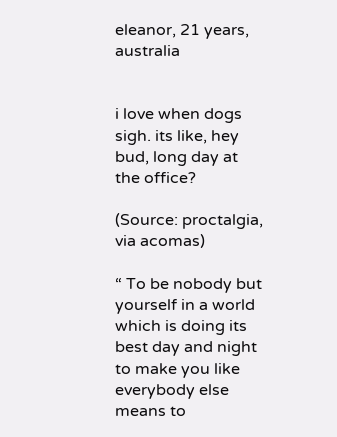eleanor, 21 years, australia


i love when dogs sigh. its like, hey bud, long day at the office?

(Source: proctalgia, via acomas)

“ To be nobody but
yourself in a world
which is doing its best day and night to make you like
everybody else means to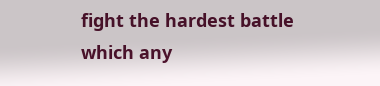fight the hardest battle
which any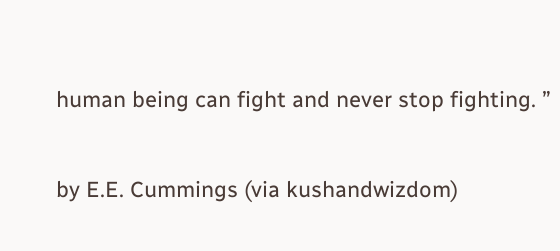human being can fight and never stop fighting. ”

by E.E. Cummings (via kushandwizdom)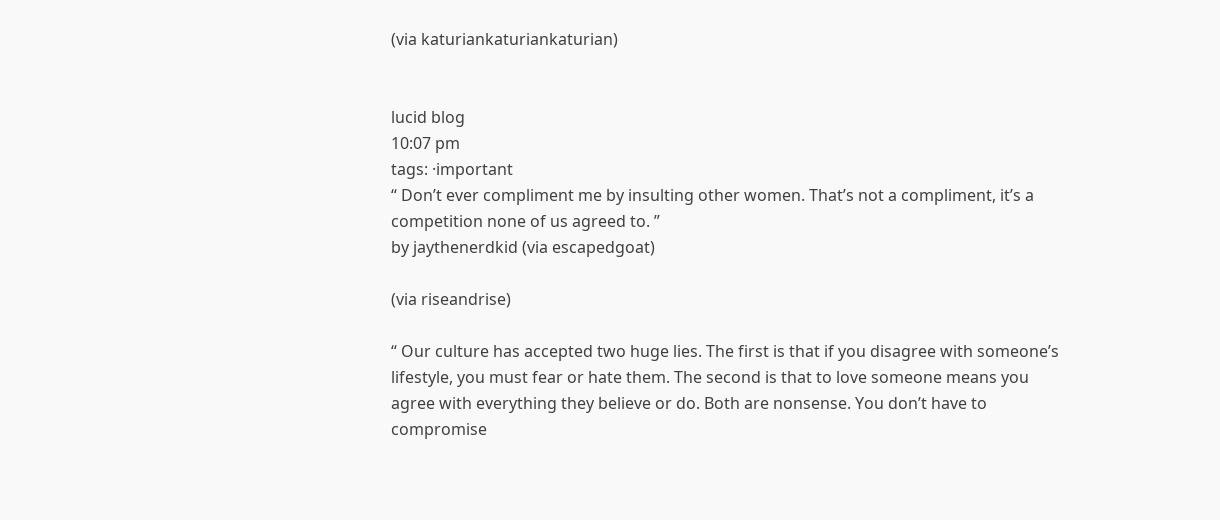(via katuriankaturiankaturian)


lucid blog
10:07 pm
tags: ·important
“ Don’t ever compliment me by insulting other women. That’s not a compliment, it’s a competition none of us agreed to. ”
by jaythenerdkid (via escapedgoat)

(via riseandrise)

“ Our culture has accepted two huge lies. The first is that if you disagree with someone’s lifestyle, you must fear or hate them. The second is that to love someone means you agree with everything they believe or do. Both are nonsense. You don’t have to compromise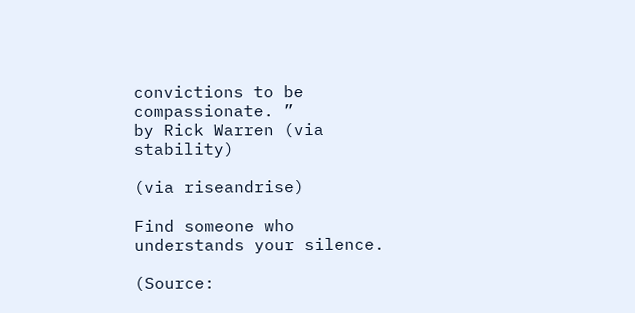convictions to be compassionate. ”
by Rick Warren (via stability)

(via riseandrise)

Find someone who understands your silence.

(Source: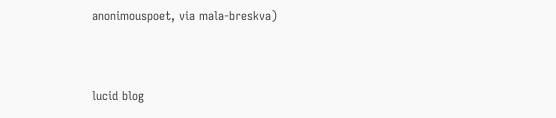anonimouspoet, via mala-breskva)


lucid blog